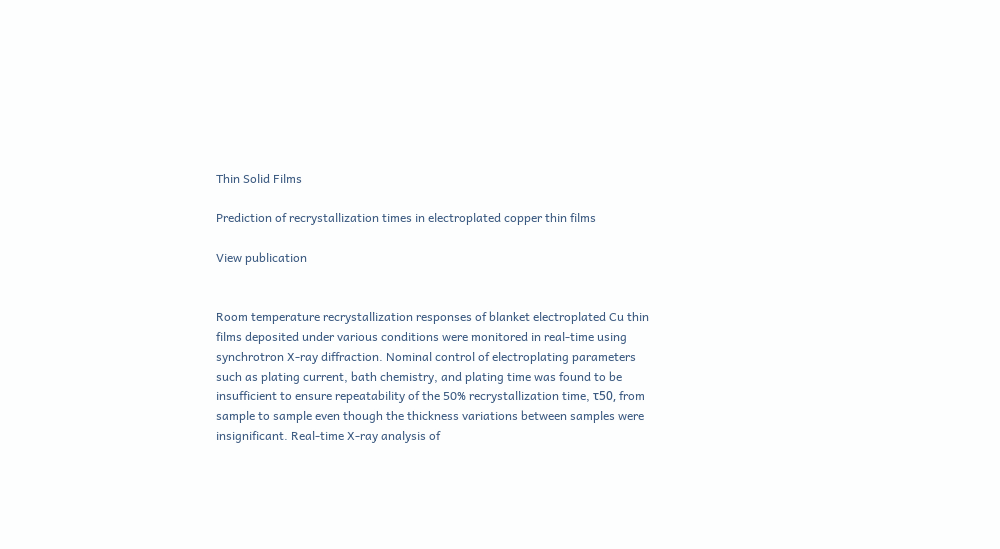Thin Solid Films

Prediction of recrystallization times in electroplated copper thin films

View publication


Room temperature recrystallization responses of blanket electroplated Cu thin films deposited under various conditions were monitored in real-time using synchrotron X-ray diffraction. Nominal control of electroplating parameters such as plating current, bath chemistry, and plating time was found to be insufficient to ensure repeatability of the 50% recrystallization time, τ50, from sample to sample even though the thickness variations between samples were insignificant. Real-time X-ray analysis of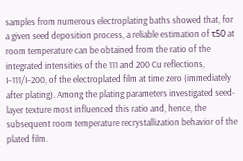samples from numerous electroplating baths showed that, for a given seed deposition process, a reliable estimation of τ50 at room temperature can be obtained from the ratio of the integrated intensities of the 111 and 200 Cu reflections, I−111/I−200, of the electroplated film at time zero (immediately after plating). Among the plating parameters investigated seed-layer texture most influenced this ratio and, hence, the subsequent room temperature recrystallization behavior of the plated film.